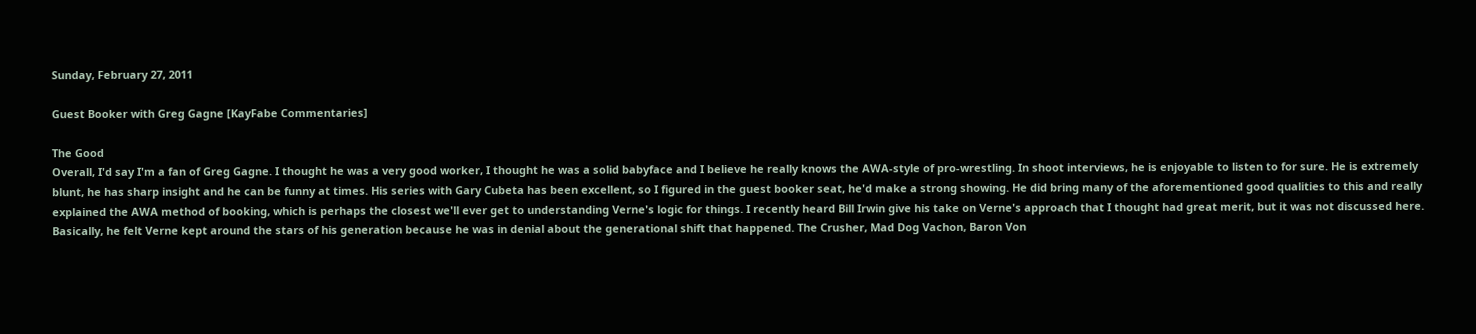Sunday, February 27, 2011

Guest Booker with Greg Gagne [KayFabe Commentaries]

The Good
Overall, I'd say I'm a fan of Greg Gagne. I thought he was a very good worker, I thought he was a solid babyface and I believe he really knows the AWA-style of pro-wrestling. In shoot interviews, he is enjoyable to listen to for sure. He is extremely blunt, he has sharp insight and he can be funny at times. His series with Gary Cubeta has been excellent, so I figured in the guest booker seat, he'd make a strong showing. He did bring many of the aforementioned good qualities to this and really explained the AWA method of booking, which is perhaps the closest we'll ever get to understanding Verne's logic for things. I recently heard Bill Irwin give his take on Verne's approach that I thought had great merit, but it was not discussed here. Basically, he felt Verne kept around the stars of his generation because he was in denial about the generational shift that happened. The Crusher, Mad Dog Vachon, Baron Von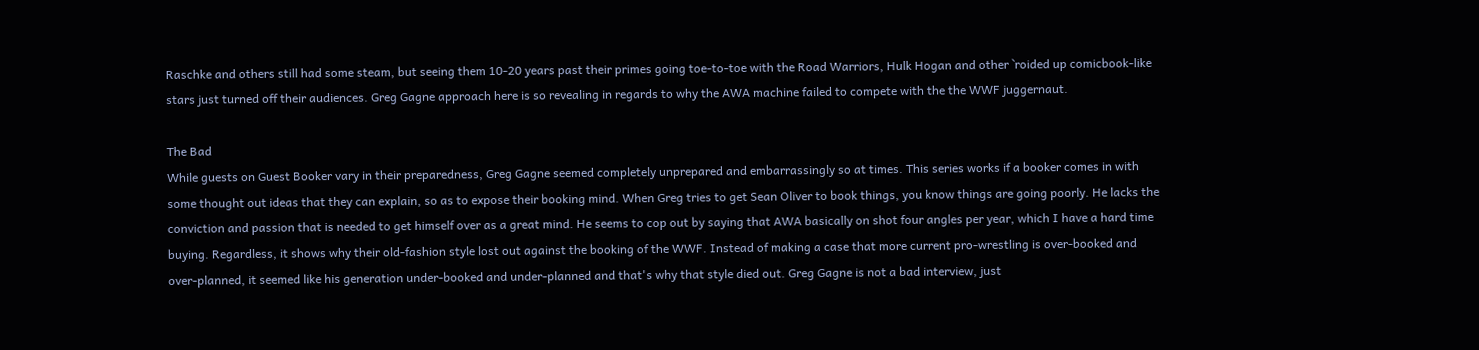Raschke and others still had some steam, but seeing them 10-20 years past their primes going toe-to-toe with the Road Warriors, Hulk Hogan and other `roided up comicbook-like stars just turned off their audiences. Greg Gagne approach here is so revealing in regards to why the AWA machine failed to compete with the the WWF juggernaut.

The Bad
While guests on Guest Booker vary in their preparedness, Greg Gagne seemed completely unprepared and embarrassingly so at times. This series works if a booker comes in with some thought out ideas that they can explain, so as to expose their booking mind. When Greg tries to get Sean Oliver to book things, you know things are going poorly. He lacks the conviction and passion that is needed to get himself over as a great mind. He seems to cop out by saying that AWA basically on shot four angles per year, which I have a hard time buying. Regardless, it shows why their old-fashion style lost out against the booking of the WWF. Instead of making a case that more current pro-wrestling is over-booked and over-planned, it seemed like his generation under-booked and under-planned and that's why that style died out. Greg Gagne is not a bad interview, just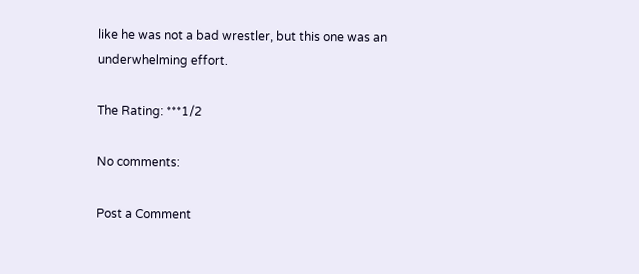like he was not a bad wrestler, but this one was an underwhelming effort.

The Rating: ***1/2

No comments:

Post a Comment